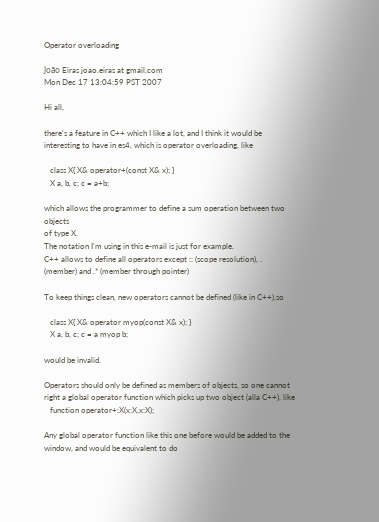Operator overloading

João Eiras joao.eiras at gmail.com
Mon Dec 17 13:04:59 PST 2007

Hi all,

there's a feature in C++ which I like a lot, and I think it would be
interesting to have in es4, which is operator overloading, like

   class X{ X& operator+(const X& x); }
   X a, b, c; c = a+b;

which allows the programmer to define a sum operation between two objects
of type X.
The notation I'm using in this e-mail is just for example.
C++ allows to define all operators except :: (scope resolution), .
(member) and .* (member through pointer)

To keep things clean, new operators cannot be defined (like in C++),so

   class X{ X& operator myop(const X& x); }
   X a, b, c; c = a myop b;

would be invalid.

Operators should only be defined as members of objects, so one cannot
right a global operator function which picks up two object (alla C++), like
   function operator+:X(x:X,x:X);

Any global operator function like this one before would be added to the
window, and would be equivalent to do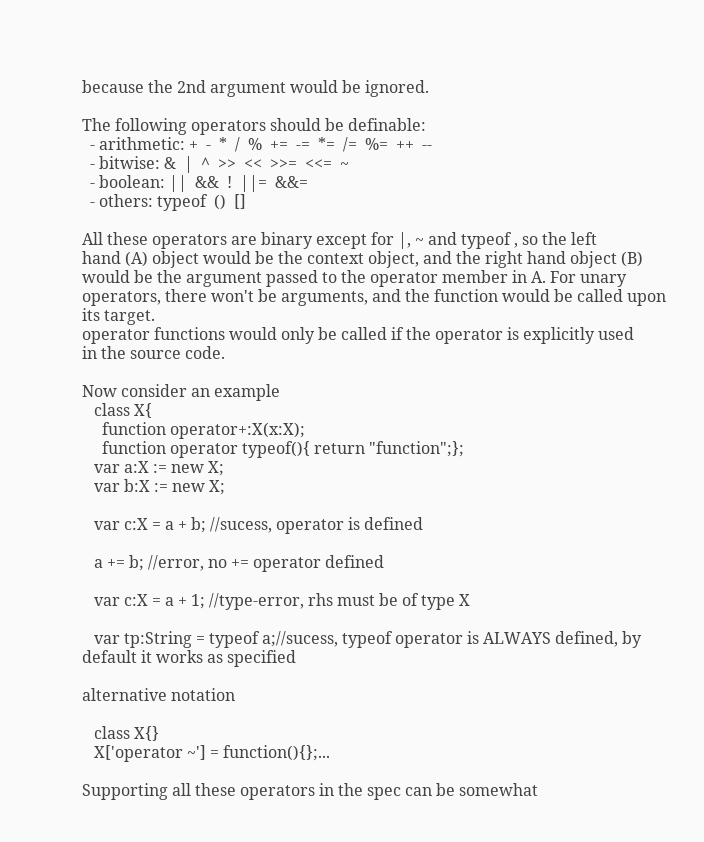because the 2nd argument would be ignored.

The following operators should be definable:
  - arithmetic: +  -  *  /  %  +=  -=  *=  /=  %=  ++  --
  - bitwise: &  |  ^  >>  <<  >>=  <<=  ~
  - boolean: ||  &&  !  ||=  &&=
  - others: typeof  ()  []

All these operators are binary except for |, ~ and typeof , so the left
hand (A) object would be the context object, and the right hand object (B)
would be the argument passed to the operator member in A. For unary
operators, there won't be arguments, and the function would be called upon
its target.
operator functions would only be called if the operator is explicitly used
in the source code.

Now consider an example
   class X{
     function operator+:X(x:X);
     function operator typeof(){ return "function";};
   var a:X := new X;
   var b:X := new X;

   var c:X = a + b; //sucess, operator is defined

   a += b; //error, no += operator defined

   var c:X = a + 1; //type-error, rhs must be of type X

   var tp:String = typeof a;//sucess, typeof operator is ALWAYS defined, by
default it works as specified

alternative notation

   class X{}
   X['operator ~'] = function(){};...

Supporting all these operators in the spec can be somewhat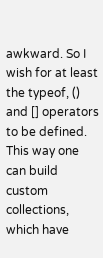awkward. So I
wish for at least the typeof, () and [] operators to be defined.
This way one can build custom collections, which have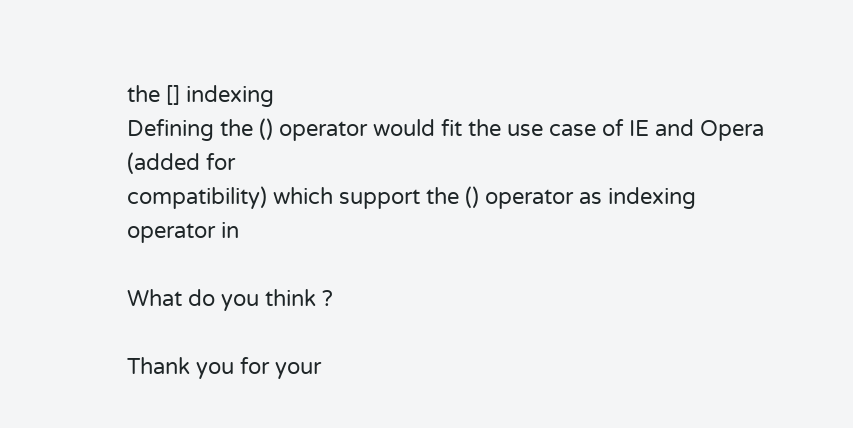the [] indexing
Defining the () operator would fit the use case of IE and Opera (added for
compatibility) which support the () operator as indexing operator in

What do you think ?

Thank you for your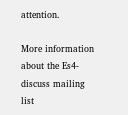attention.

More information about the Es4-discuss mailing list